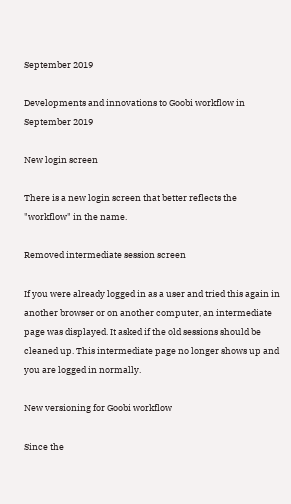September 2019

Developments and innovations to Goobi workflow in September 2019

New login screen

There is a new login screen that better reflects the "workflow" in the name.

Removed intermediate session screen

If you were already logged in as a user and tried this again in another browser or on another computer, an intermediate page was displayed. It asked if the old sessions should be cleaned up. This intermediate page no longer shows up and you are logged in normally.

New versioning for Goobi workflow

Since the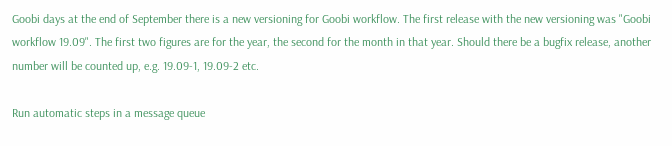Goobi days at the end of September there is a new versioning for Goobi workflow. The first release with the new versioning was "Goobi workflow 19.09". The first two figures are for the year, the second for the month in that year. Should there be a bugfix release, another number will be counted up, e.g. 19.09-1, 19.09-2 etc.

Run automatic steps in a message queue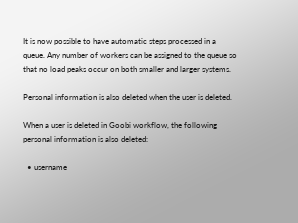It is now possible to have automatic steps processed in a queue. Any number of workers can be assigned to the queue so that no load peaks occur on both smaller and larger systems.

Personal information is also deleted when the user is deleted.

When a user is deleted in Goobi workflow, the following personal information is also deleted:

  • username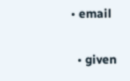• email

  • given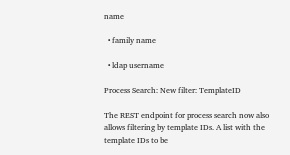name

  • family name

  • ldap username

Process Search: New filter: TemplateID

The REST endpoint for process search now also allows filtering by template IDs. A list with the template IDs to be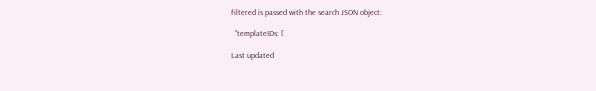filtered is passed with the search JSON object:

  "templateIDs: [

Last updated